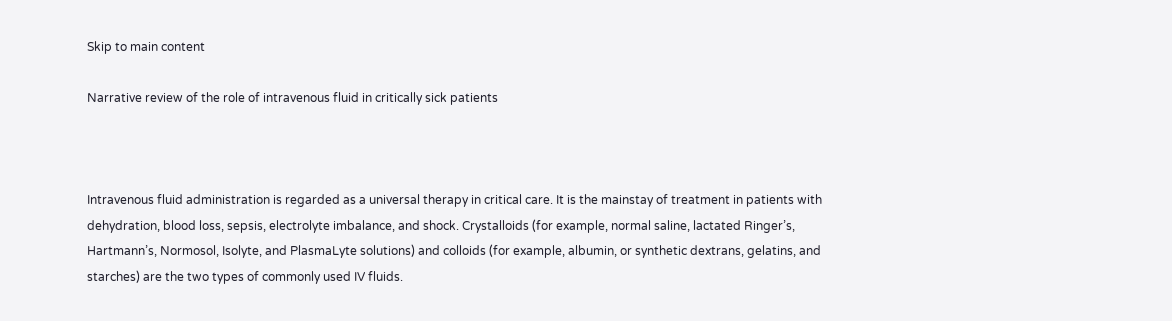Skip to main content

Narrative review of the role of intravenous fluid in critically sick patients



Intravenous fluid administration is regarded as a universal therapy in critical care. It is the mainstay of treatment in patients with dehydration, blood loss, sepsis, electrolyte imbalance, and shock. Crystalloids (for example, normal saline, lactated Ringer’s, Hartmann’s, Normosol, Isolyte, and PlasmaLyte solutions) and colloids (for example, albumin, or synthetic dextrans, gelatins, and starches) are the two types of commonly used IV fluids.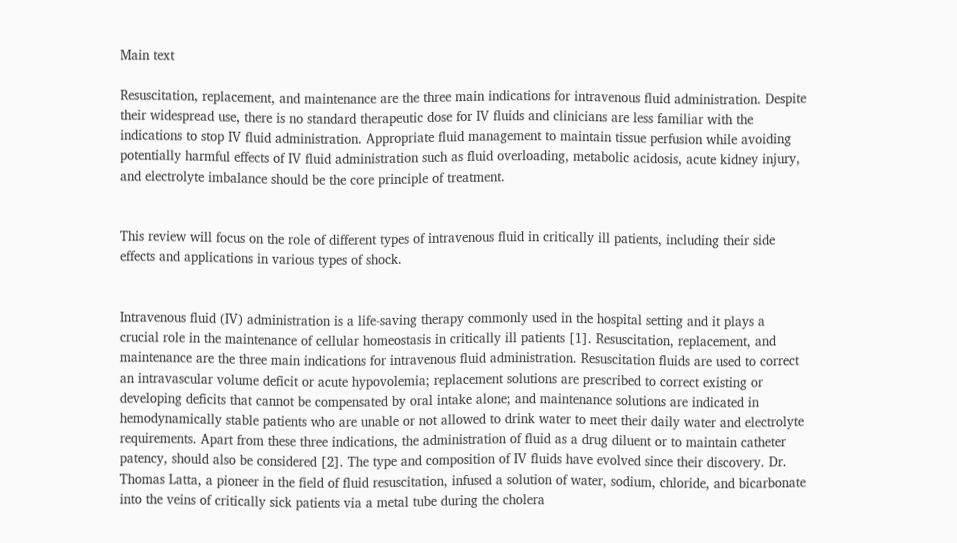Main text

Resuscitation, replacement, and maintenance are the three main indications for intravenous fluid administration. Despite their widespread use, there is no standard therapeutic dose for IV fluids and clinicians are less familiar with the indications to stop IV fluid administration. Appropriate fluid management to maintain tissue perfusion while avoiding potentially harmful effects of IV fluid administration such as fluid overloading, metabolic acidosis, acute kidney injury, and electrolyte imbalance should be the core principle of treatment.


This review will focus on the role of different types of intravenous fluid in critically ill patients, including their side effects and applications in various types of shock.


Intravenous fluid (IV) administration is a life-saving therapy commonly used in the hospital setting and it plays a crucial role in the maintenance of cellular homeostasis in critically ill patients [1]. Resuscitation, replacement, and maintenance are the three main indications for intravenous fluid administration. Resuscitation fluids are used to correct an intravascular volume deficit or acute hypovolemia; replacement solutions are prescribed to correct existing or developing deficits that cannot be compensated by oral intake alone; and maintenance solutions are indicated in hemodynamically stable patients who are unable or not allowed to drink water to meet their daily water and electrolyte requirements. Apart from these three indications, the administration of fluid as a drug diluent or to maintain catheter patency, should also be considered [2]. The type and composition of IV fluids have evolved since their discovery. Dr. Thomas Latta, a pioneer in the field of fluid resuscitation, infused a solution of water, sodium, chloride, and bicarbonate into the veins of critically sick patients via a metal tube during the cholera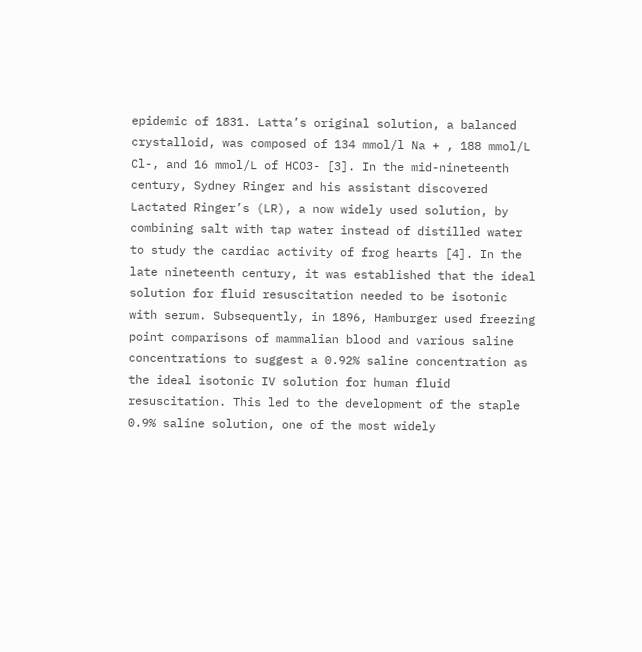epidemic of 1831. Latta’s original solution, a balanced crystalloid, was composed of 134 mmol/l Na + , 188 mmol/L Cl-, and 16 mmol/L of HCO3- [3]. In the mid-nineteenth century, Sydney Ringer and his assistant discovered Lactated Ringer’s (LR), a now widely used solution, by combining salt with tap water instead of distilled water to study the cardiac activity of frog hearts [4]. In the late nineteenth century, it was established that the ideal solution for fluid resuscitation needed to be isotonic with serum. Subsequently, in 1896, Hamburger used freezing point comparisons of mammalian blood and various saline concentrations to suggest a 0.92% saline concentration as the ideal isotonic IV solution for human fluid resuscitation. This led to the development of the staple 0.9% saline solution, one of the most widely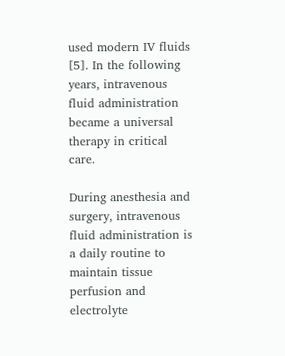used modern IV fluids [5]. In the following years, intravenous fluid administration became a universal therapy in critical care.

During anesthesia and surgery, intravenous fluid administration is a daily routine to maintain tissue perfusion and electrolyte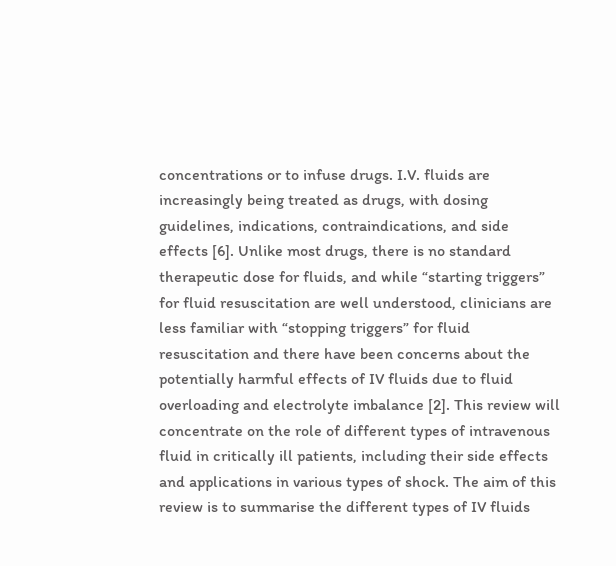concentrations or to infuse drugs. I.V. fluids are increasingly being treated as drugs, with dosing guidelines, indications, contraindications, and side effects [6]. Unlike most drugs, there is no standard therapeutic dose for fluids, and while “starting triggers” for fluid resuscitation are well understood, clinicians are less familiar with “stopping triggers” for fluid resuscitation and there have been concerns about the potentially harmful effects of IV fluids due to fluid overloading and electrolyte imbalance [2]. This review will concentrate on the role of different types of intravenous fluid in critically ill patients, including their side effects and applications in various types of shock. The aim of this review is to summarise the different types of IV fluids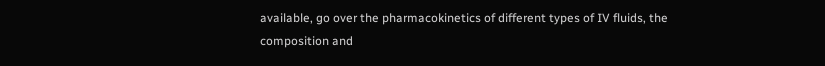available, go over the pharmacokinetics of different types of IV fluids, the composition and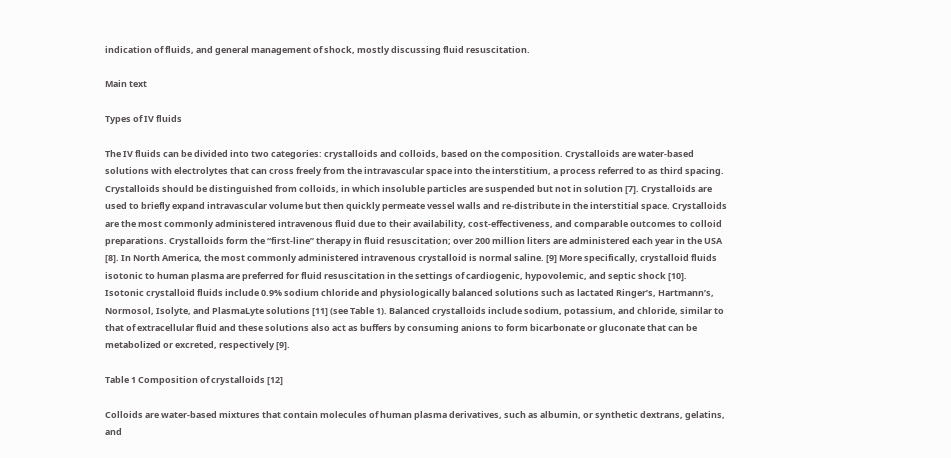indication of fluids, and general management of shock, mostly discussing fluid resuscitation.

Main text

Types of IV fluids

The IV fluids can be divided into two categories: crystalloids and colloids, based on the composition. Crystalloids are water-based solutions with electrolytes that can cross freely from the intravascular space into the interstitium, a process referred to as third spacing. Crystalloids should be distinguished from colloids, in which insoluble particles are suspended but not in solution [7]. Crystalloids are used to briefly expand intravascular volume but then quickly permeate vessel walls and re-distribute in the interstitial space. Crystalloids are the most commonly administered intravenous fluid due to their availability, cost-effectiveness, and comparable outcomes to colloid preparations. Crystalloids form the “first-line” therapy in fluid resuscitation; over 200 million liters are administered each year in the USA [8]. In North America, the most commonly administered intravenous crystalloid is normal saline. [9] More specifically, crystalloid fluids isotonic to human plasma are preferred for fluid resuscitation in the settings of cardiogenic, hypovolemic, and septic shock [10]. Isotonic crystalloid fluids include 0.9% sodium chloride and physiologically balanced solutions such as lactated Ringer’s, Hartmann’s, Normosol, Isolyte, and PlasmaLyte solutions [11] (see Table 1). Balanced crystalloids include sodium, potassium, and chloride, similar to that of extracellular fluid and these solutions also act as buffers by consuming anions to form bicarbonate or gluconate that can be metabolized or excreted, respectively [9].

Table 1 Composition of crystalloids [12]

Colloids are water-based mixtures that contain molecules of human plasma derivatives, such as albumin, or synthetic dextrans, gelatins, and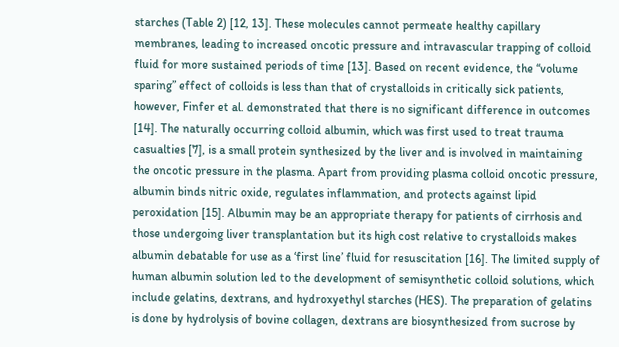starches (Table 2) [12, 13]. These molecules cannot permeate healthy capillary membranes, leading to increased oncotic pressure and intravascular trapping of colloid fluid for more sustained periods of time [13]. Based on recent evidence, the “volume sparing” effect of colloids is less than that of crystalloids in critically sick patients, however, Finfer et al. demonstrated that there is no significant difference in outcomes [14]. The naturally occurring colloid albumin, which was first used to treat trauma casualties [7], is a small protein synthesized by the liver and is involved in maintaining the oncotic pressure in the plasma. Apart from providing plasma colloid oncotic pressure, albumin binds nitric oxide, regulates inflammation, and protects against lipid peroxidation [15]. Albumin may be an appropriate therapy for patients of cirrhosis and those undergoing liver transplantation but its high cost relative to crystalloids makes albumin debatable for use as a ‘first line’ fluid for resuscitation [16]. The limited supply of human albumin solution led to the development of semisynthetic colloid solutions, which include gelatins, dextrans, and hydroxyethyl starches (HES). The preparation of gelatins is done by hydrolysis of bovine collagen, dextrans are biosynthesized from sucrose by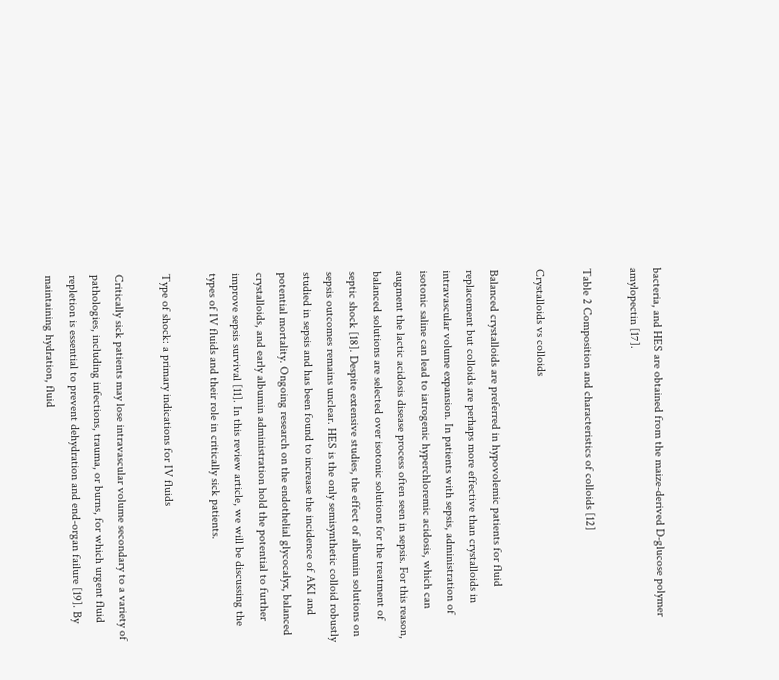bacteria, and HES are obtained from the maize-derived D-glucose polymer amylopectin [17].

Table 2 Composition and characteristics of colloids [12]

Crystalloids vs colloids

Balanced crystalloids are preferred in hypovolemic patients for fluid replacement but colloids are perhaps more effective than crystalloids in intravascular volume expansion. In patients with sepsis, administration of isotonic saline can lead to iatrogenic hyperchloremic acidosis, which can augment the lactic acidosis disease process often seen in sepsis. For this reason, balanced solutions are selected over isotonic solutions for the treatment of septic shock [18]. Despite extensive studies, the effect of albumin solutions on sepsis outcomes remains unclear. HES is the only semisynthetic colloid robustly studied in sepsis and has been found to increase the incidence of AKI and potential mortality. Ongoing research on the endothelial glycocalyx, balanced crystalloids, and early albumin administration hold the potential to further improve sepsis survival [11]. In this review article, we will be discussing the types of IV fluids and their role in critically sick patients.

Type of shock: a primary indications for IV fluids

Critically sick patients may lose intravascular volume secondary to a variety of pathologies, including infections, trauma, or burns, for which urgent fluid repletion is essential to prevent dehydration and end-organ failure [19]. By maintaining hydration, fluid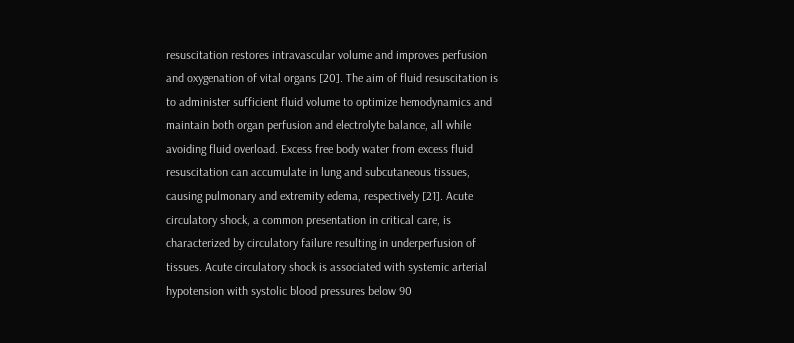resuscitation restores intravascular volume and improves perfusion and oxygenation of vital organs [20]. The aim of fluid resuscitation is to administer sufficient fluid volume to optimize hemodynamics and maintain both organ perfusion and electrolyte balance, all while avoiding fluid overload. Excess free body water from excess fluid resuscitation can accumulate in lung and subcutaneous tissues, causing pulmonary and extremity edema, respectively [21]. Acute circulatory shock, a common presentation in critical care, is characterized by circulatory failure resulting in underperfusion of tissues. Acute circulatory shock is associated with systemic arterial hypotension with systolic blood pressures below 90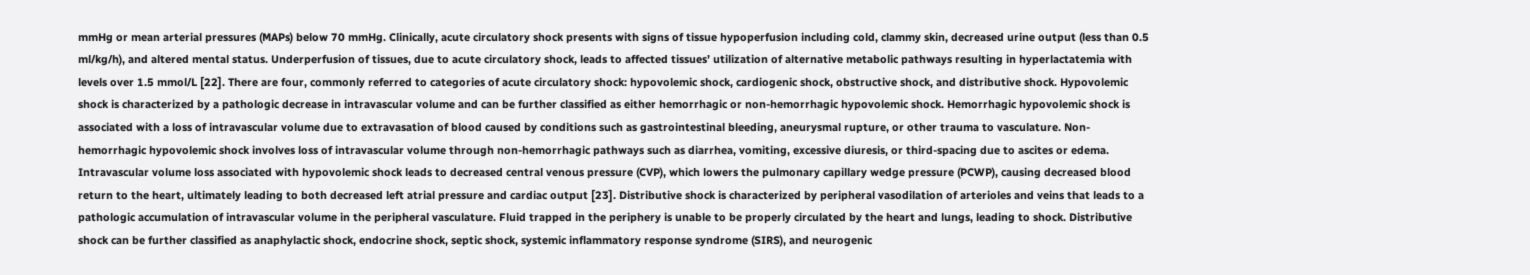mmHg or mean arterial pressures (MAPs) below 70 mmHg. Clinically, acute circulatory shock presents with signs of tissue hypoperfusion including cold, clammy skin, decreased urine output (less than 0.5 ml/kg/h), and altered mental status. Underperfusion of tissues, due to acute circulatory shock, leads to affected tissues’ utilization of alternative metabolic pathways resulting in hyperlactatemia with levels over 1.5 mmol/L [22]. There are four, commonly referred to categories of acute circulatory shock: hypovolemic shock, cardiogenic shock, obstructive shock, and distributive shock. Hypovolemic shock is characterized by a pathologic decrease in intravascular volume and can be further classified as either hemorrhagic or non-hemorrhagic hypovolemic shock. Hemorrhagic hypovolemic shock is associated with a loss of intravascular volume due to extravasation of blood caused by conditions such as gastrointestinal bleeding, aneurysmal rupture, or other trauma to vasculature. Non-hemorrhagic hypovolemic shock involves loss of intravascular volume through non-hemorrhagic pathways such as diarrhea, vomiting, excessive diuresis, or third-spacing due to ascites or edema. Intravascular volume loss associated with hypovolemic shock leads to decreased central venous pressure (CVP), which lowers the pulmonary capillary wedge pressure (PCWP), causing decreased blood return to the heart, ultimately leading to both decreased left atrial pressure and cardiac output [23]. Distributive shock is characterized by peripheral vasodilation of arterioles and veins that leads to a pathologic accumulation of intravascular volume in the peripheral vasculature. Fluid trapped in the periphery is unable to be properly circulated by the heart and lungs, leading to shock. Distributive shock can be further classified as anaphylactic shock, endocrine shock, septic shock, systemic inflammatory response syndrome (SIRS), and neurogenic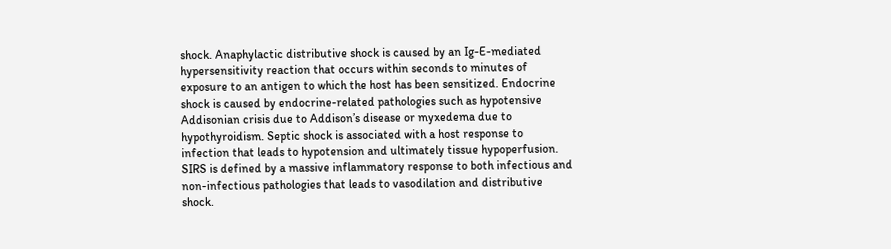shock. Anaphylactic distributive shock is caused by an Ig-E-mediated hypersensitivity reaction that occurs within seconds to minutes of exposure to an antigen to which the host has been sensitized. Endocrine shock is caused by endocrine-related pathologies such as hypotensive Addisonian crisis due to Addison’s disease or myxedema due to hypothyroidism. Septic shock is associated with a host response to infection that leads to hypotension and ultimately tissue hypoperfusion. SIRS is defined by a massive inflammatory response to both infectious and non-infectious pathologies that leads to vasodilation and distributive shock.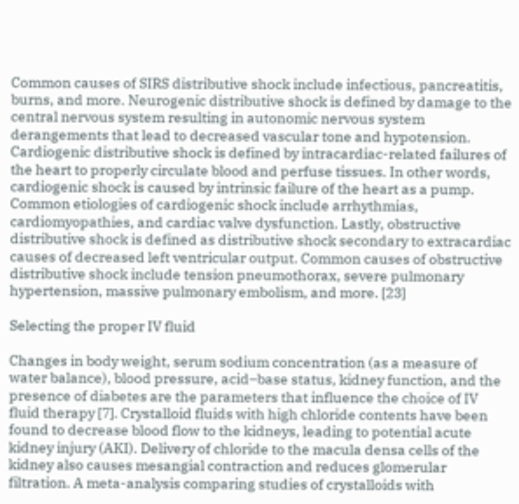Common causes of SIRS distributive shock include infectious, pancreatitis, burns, and more. Neurogenic distributive shock is defined by damage to the central nervous system resulting in autonomic nervous system derangements that lead to decreased vascular tone and hypotension. Cardiogenic distributive shock is defined by intracardiac-related failures of the heart to properly circulate blood and perfuse tissues. In other words, cardiogenic shock is caused by intrinsic failure of the heart as a pump. Common etiologies of cardiogenic shock include arrhythmias, cardiomyopathies, and cardiac valve dysfunction. Lastly, obstructive distributive shock is defined as distributive shock secondary to extracardiac causes of decreased left ventricular output. Common causes of obstructive distributive shock include tension pneumothorax, severe pulmonary hypertension, massive pulmonary embolism, and more. [23]

Selecting the proper IV fluid

Changes in body weight, serum sodium concentration (as a measure of water balance), blood pressure, acid–base status, kidney function, and the presence of diabetes are the parameters that influence the choice of IV fluid therapy [7]. Crystalloid fluids with high chloride contents have been found to decrease blood flow to the kidneys, leading to potential acute kidney injury (AKI). Delivery of chloride to the macula densa cells of the kidney also causes mesangial contraction and reduces glomerular filtration. A meta-analysis comparing studies of crystalloids with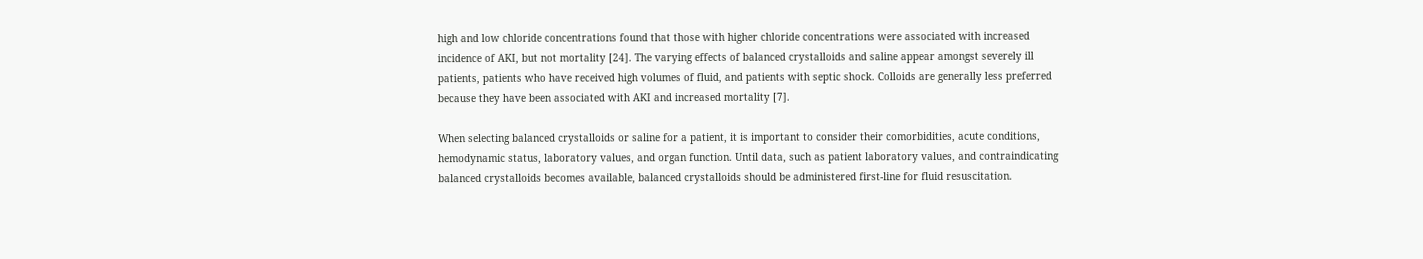high and low chloride concentrations found that those with higher chloride concentrations were associated with increased incidence of AKI, but not mortality [24]. The varying effects of balanced crystalloids and saline appear amongst severely ill patients, patients who have received high volumes of fluid, and patients with septic shock. Colloids are generally less preferred because they have been associated with AKI and increased mortality [7].

When selecting balanced crystalloids or saline for a patient, it is important to consider their comorbidities, acute conditions, hemodynamic status, laboratory values, and organ function. Until data, such as patient laboratory values, and contraindicating balanced crystalloids becomes available, balanced crystalloids should be administered first-line for fluid resuscitation.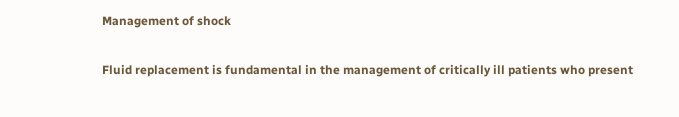Management of shock

Fluid replacement is fundamental in the management of critically ill patients who present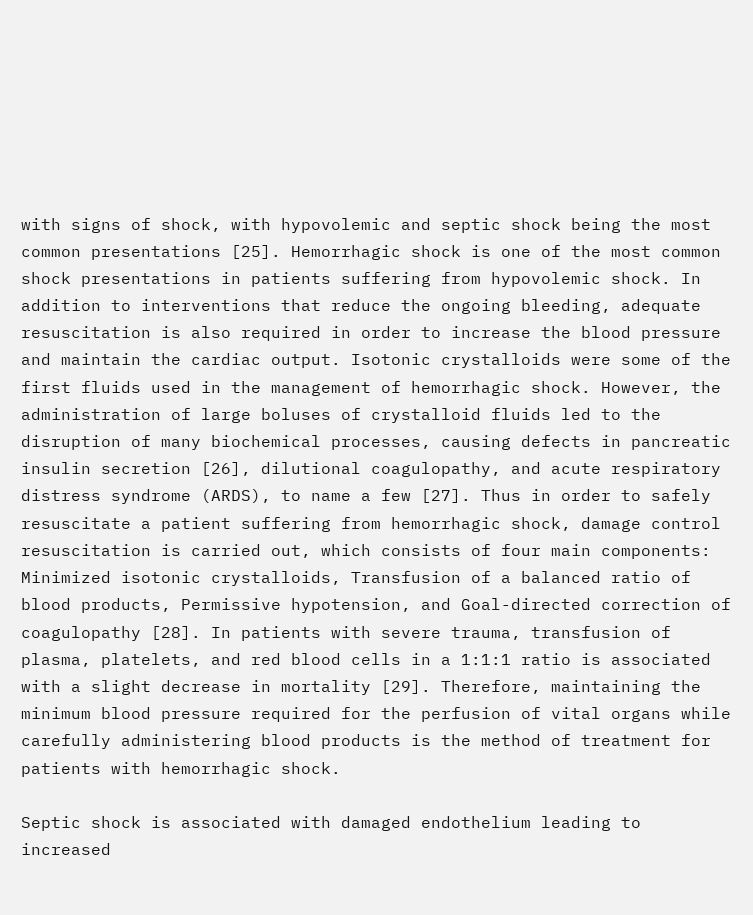with signs of shock, with hypovolemic and septic shock being the most common presentations [25]. Hemorrhagic shock is one of the most common shock presentations in patients suffering from hypovolemic shock. In addition to interventions that reduce the ongoing bleeding, adequate resuscitation is also required in order to increase the blood pressure and maintain the cardiac output. Isotonic crystalloids were some of the first fluids used in the management of hemorrhagic shock. However, the administration of large boluses of crystalloid fluids led to the disruption of many biochemical processes, causing defects in pancreatic insulin secretion [26], dilutional coagulopathy, and acute respiratory distress syndrome (ARDS), to name a few [27]. Thus in order to safely resuscitate a patient suffering from hemorrhagic shock, damage control resuscitation is carried out, which consists of four main components: Minimized isotonic crystalloids, Transfusion of a balanced ratio of blood products, Permissive hypotension, and Goal-directed correction of coagulopathy [28]. In patients with severe trauma, transfusion of plasma, platelets, and red blood cells in a 1:1:1 ratio is associated with a slight decrease in mortality [29]. Therefore, maintaining the minimum blood pressure required for the perfusion of vital organs while carefully administering blood products is the method of treatment for patients with hemorrhagic shock.

Septic shock is associated with damaged endothelium leading to increased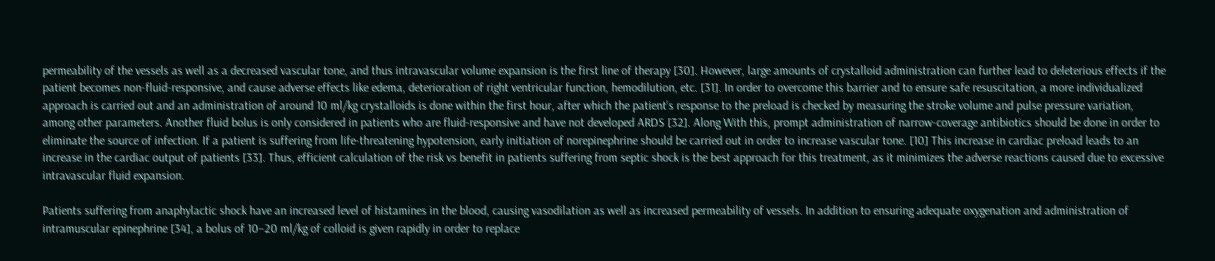permeability of the vessels as well as a decreased vascular tone, and thus intravascular volume expansion is the first line of therapy [30]. However, large amounts of crystalloid administration can further lead to deleterious effects if the patient becomes non-fluid-responsive, and cause adverse effects like edema, deterioration of right ventricular function, hemodilution, etc. [31]. In order to overcome this barrier and to ensure safe resuscitation, a more individualized approach is carried out and an administration of around 10 ml/kg crystalloids is done within the first hour, after which the patient’s response to the preload is checked by measuring the stroke volume and pulse pressure variation, among other parameters. Another fluid bolus is only considered in patients who are fluid-responsive and have not developed ARDS [32]. Along With this, prompt administration of narrow-coverage antibiotics should be done in order to eliminate the source of infection. If a patient is suffering from life-threatening hypotension, early initiation of norepinephrine should be carried out in order to increase vascular tone. [10] This increase in cardiac preload leads to an increase in the cardiac output of patients [33]. Thus, efficient calculation of the risk vs benefit in patients suffering from septic shock is the best approach for this treatment, as it minimizes the adverse reactions caused due to excessive intravascular fluid expansion.

Patients suffering from anaphylactic shock have an increased level of histamines in the blood, causing vasodilation as well as increased permeability of vessels. In addition to ensuring adequate oxygenation and administration of intramuscular epinephrine [34], a bolus of 10–20 ml/kg of colloid is given rapidly in order to replace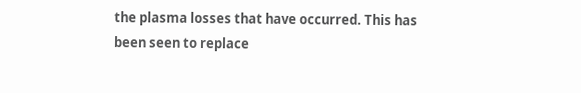the plasma losses that have occurred. This has been seen to replace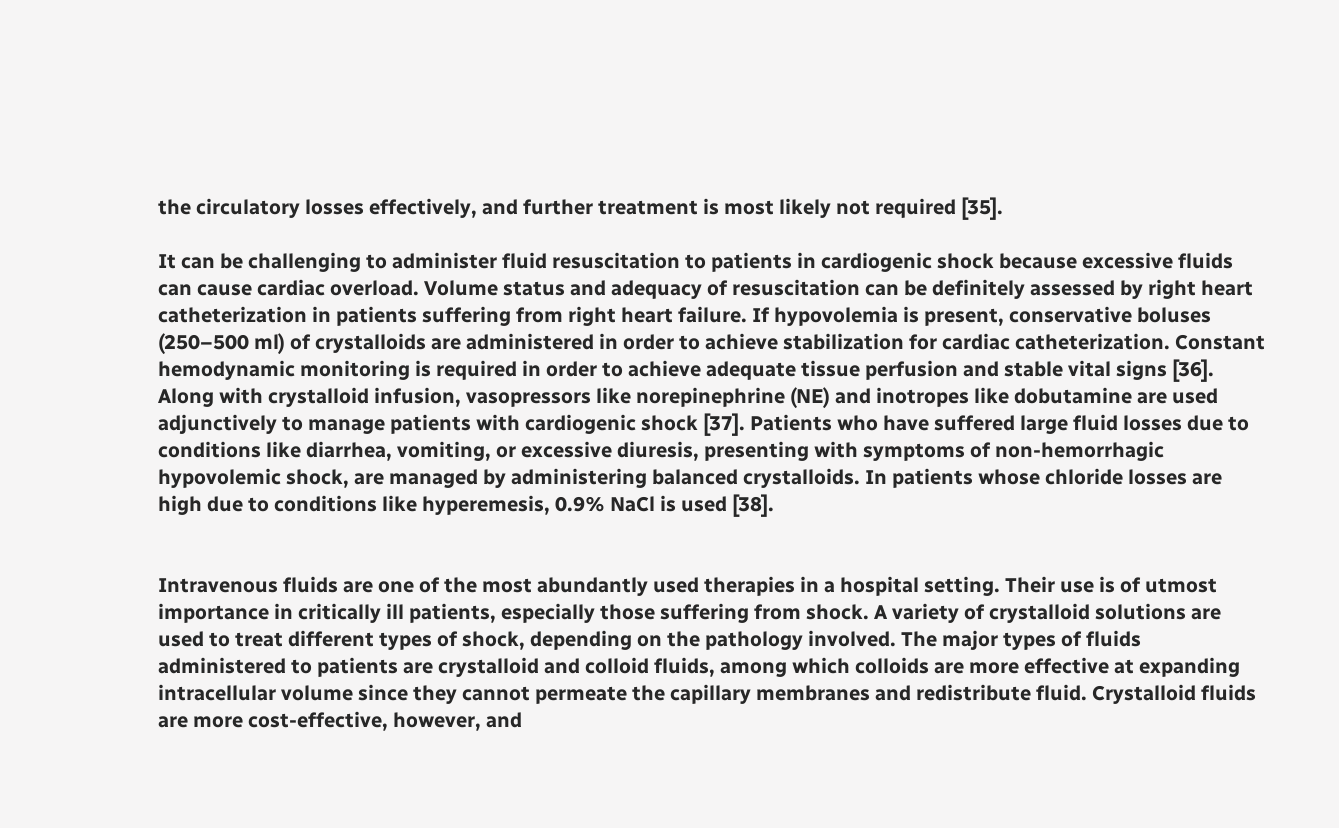the circulatory losses effectively, and further treatment is most likely not required [35].

It can be challenging to administer fluid resuscitation to patients in cardiogenic shock because excessive fluids can cause cardiac overload. Volume status and adequacy of resuscitation can be definitely assessed by right heart catheterization in patients suffering from right heart failure. If hypovolemia is present, conservative boluses (250–500 ml) of crystalloids are administered in order to achieve stabilization for cardiac catheterization. Constant hemodynamic monitoring is required in order to achieve adequate tissue perfusion and stable vital signs [36]. Along with crystalloid infusion, vasopressors like norepinephrine (NE) and inotropes like dobutamine are used adjunctively to manage patients with cardiogenic shock [37]. Patients who have suffered large fluid losses due to conditions like diarrhea, vomiting, or excessive diuresis, presenting with symptoms of non-hemorrhagic hypovolemic shock, are managed by administering balanced crystalloids. In patients whose chloride losses are high due to conditions like hyperemesis, 0.9% NaCl is used [38].


Intravenous fluids are one of the most abundantly used therapies in a hospital setting. Their use is of utmost importance in critically ill patients, especially those suffering from shock. A variety of crystalloid solutions are used to treat different types of shock, depending on the pathology involved. The major types of fluids administered to patients are crystalloid and colloid fluids, among which colloids are more effective at expanding intracellular volume since they cannot permeate the capillary membranes and redistribute fluid. Crystalloid fluids are more cost-effective, however, and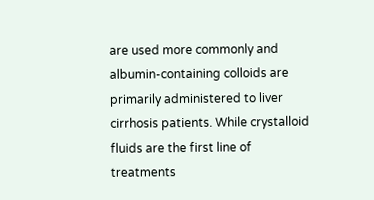are used more commonly and albumin-containing colloids are primarily administered to liver cirrhosis patients. While crystalloid fluids are the first line of treatments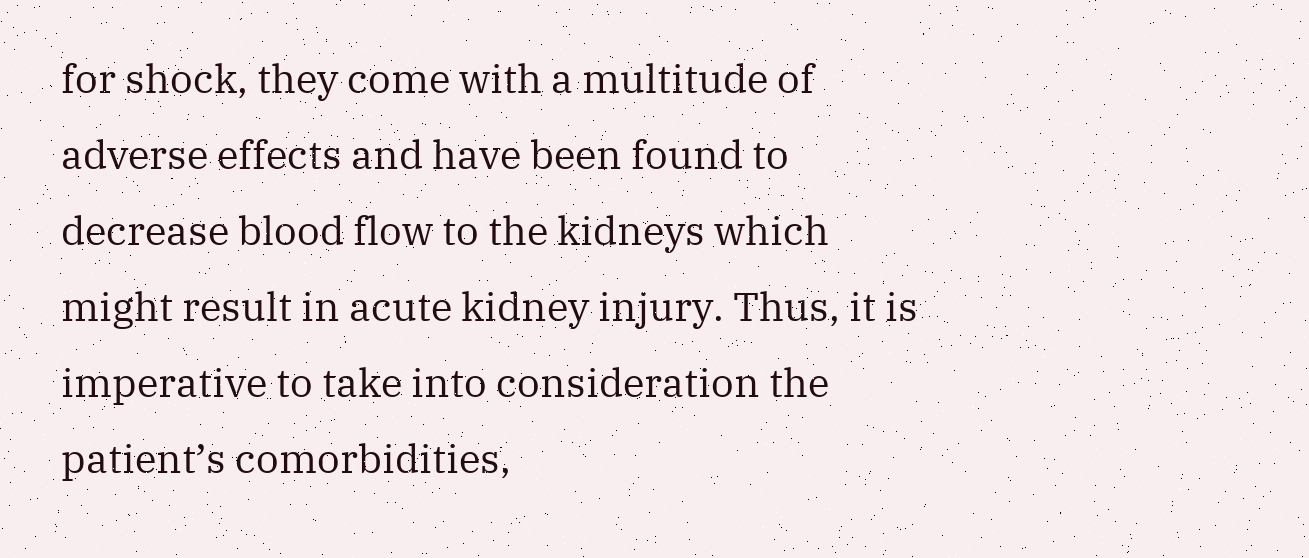for shock, they come with a multitude of adverse effects and have been found to decrease blood flow to the kidneys which might result in acute kidney injury. Thus, it is imperative to take into consideration the patient’s comorbidities,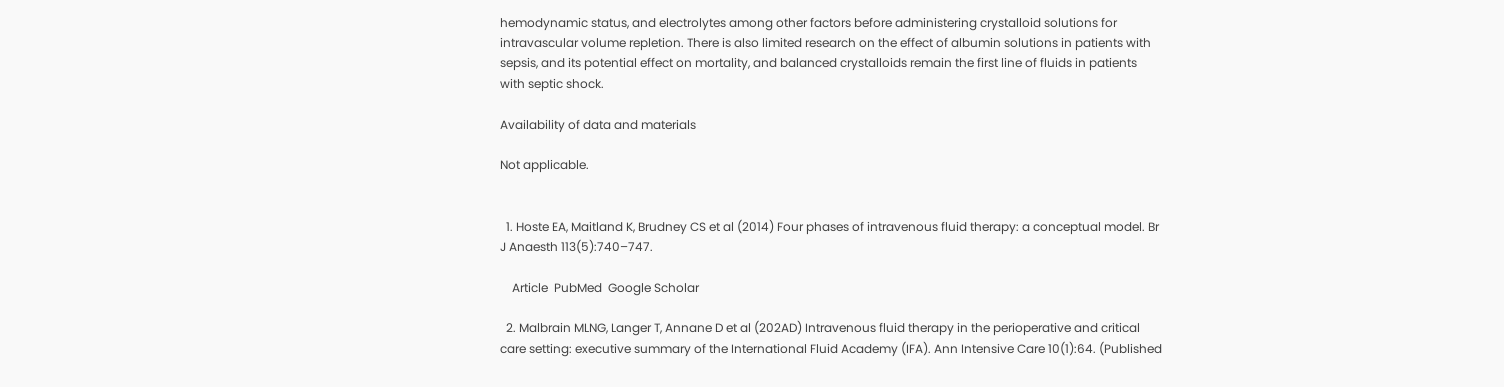hemodynamic status, and electrolytes among other factors before administering crystalloid solutions for intravascular volume repletion. There is also limited research on the effect of albumin solutions in patients with sepsis, and its potential effect on mortality, and balanced crystalloids remain the first line of fluids in patients with septic shock.

Availability of data and materials

Not applicable.


  1. Hoste EA, Maitland K, Brudney CS et al (2014) Four phases of intravenous fluid therapy: a conceptual model. Br J Anaesth 113(5):740–747.

    Article  PubMed  Google Scholar

  2. Malbrain MLNG, Langer T, Annane D et al (202AD) Intravenous fluid therapy in the perioperative and critical care setting: executive summary of the International Fluid Academy (IFA). Ann Intensive Care 10(1):64. (Published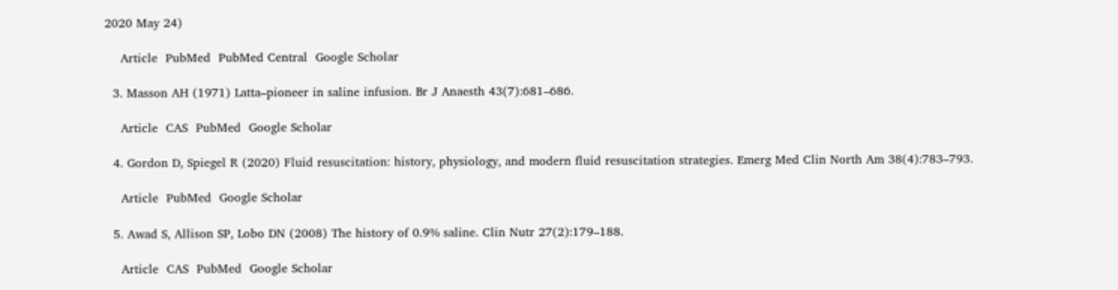2020 May 24)

    Article  PubMed  PubMed Central  Google Scholar

  3. Masson AH (1971) Latta–pioneer in saline infusion. Br J Anaesth 43(7):681–686.

    Article  CAS  PubMed  Google Scholar

  4. Gordon D, Spiegel R (2020) Fluid resuscitation: history, physiology, and modern fluid resuscitation strategies. Emerg Med Clin North Am 38(4):783–793.

    Article  PubMed  Google Scholar

  5. Awad S, Allison SP, Lobo DN (2008) The history of 0.9% saline. Clin Nutr 27(2):179–188.

    Article  CAS  PubMed  Google Scholar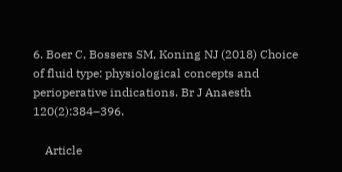6. Boer C, Bossers SM, Koning NJ (2018) Choice of fluid type: physiological concepts and perioperative indications. Br J Anaesth 120(2):384–396.

    Article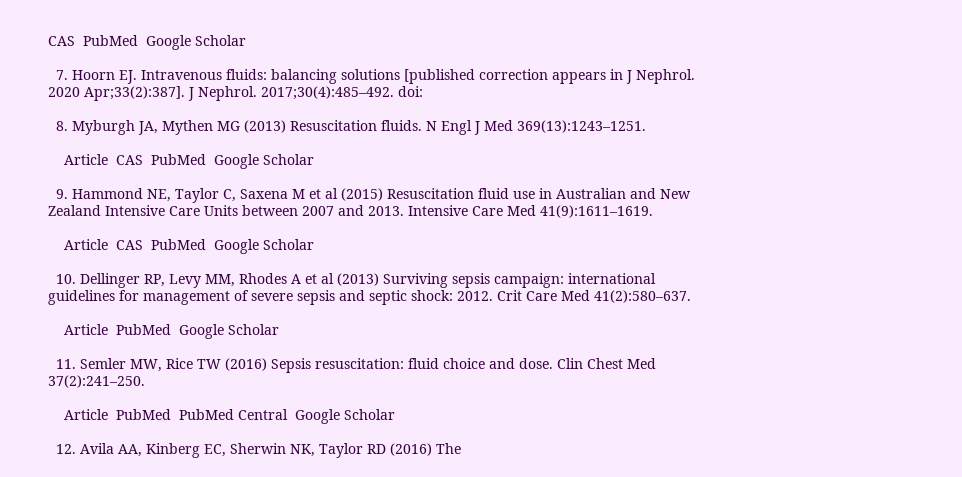CAS  PubMed  Google Scholar

  7. Hoorn EJ. Intravenous fluids: balancing solutions [published correction appears in J Nephrol. 2020 Apr;33(2):387]. J Nephrol. 2017;30(4):485–492. doi:

  8. Myburgh JA, Mythen MG (2013) Resuscitation fluids. N Engl J Med 369(13):1243–1251.

    Article  CAS  PubMed  Google Scholar

  9. Hammond NE, Taylor C, Saxena M et al (2015) Resuscitation fluid use in Australian and New Zealand Intensive Care Units between 2007 and 2013. Intensive Care Med 41(9):1611–1619.

    Article  CAS  PubMed  Google Scholar

  10. Dellinger RP, Levy MM, Rhodes A et al (2013) Surviving sepsis campaign: international guidelines for management of severe sepsis and septic shock: 2012. Crit Care Med 41(2):580–637.

    Article  PubMed  Google Scholar

  11. Semler MW, Rice TW (2016) Sepsis resuscitation: fluid choice and dose. Clin Chest Med 37(2):241–250.

    Article  PubMed  PubMed Central  Google Scholar

  12. Avila AA, Kinberg EC, Sherwin NK, Taylor RD (2016) The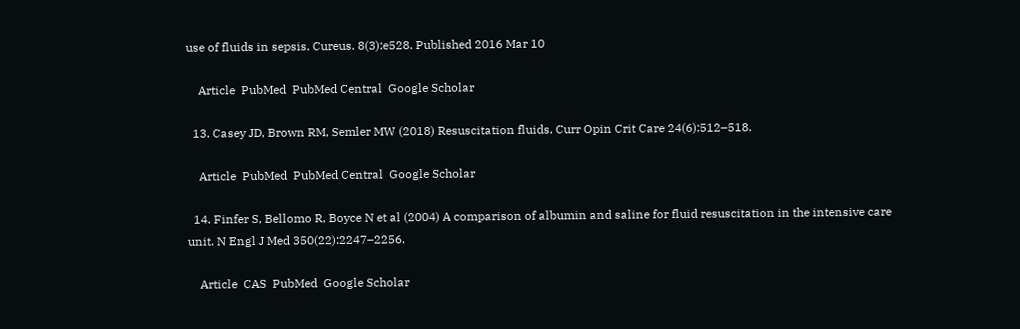use of fluids in sepsis. Cureus. 8(3):e528. Published 2016 Mar 10

    Article  PubMed  PubMed Central  Google Scholar

  13. Casey JD, Brown RM, Semler MW (2018) Resuscitation fluids. Curr Opin Crit Care 24(6):512–518.

    Article  PubMed  PubMed Central  Google Scholar

  14. Finfer S, Bellomo R, Boyce N et al (2004) A comparison of albumin and saline for fluid resuscitation in the intensive care unit. N Engl J Med 350(22):2247–2256.

    Article  CAS  PubMed  Google Scholar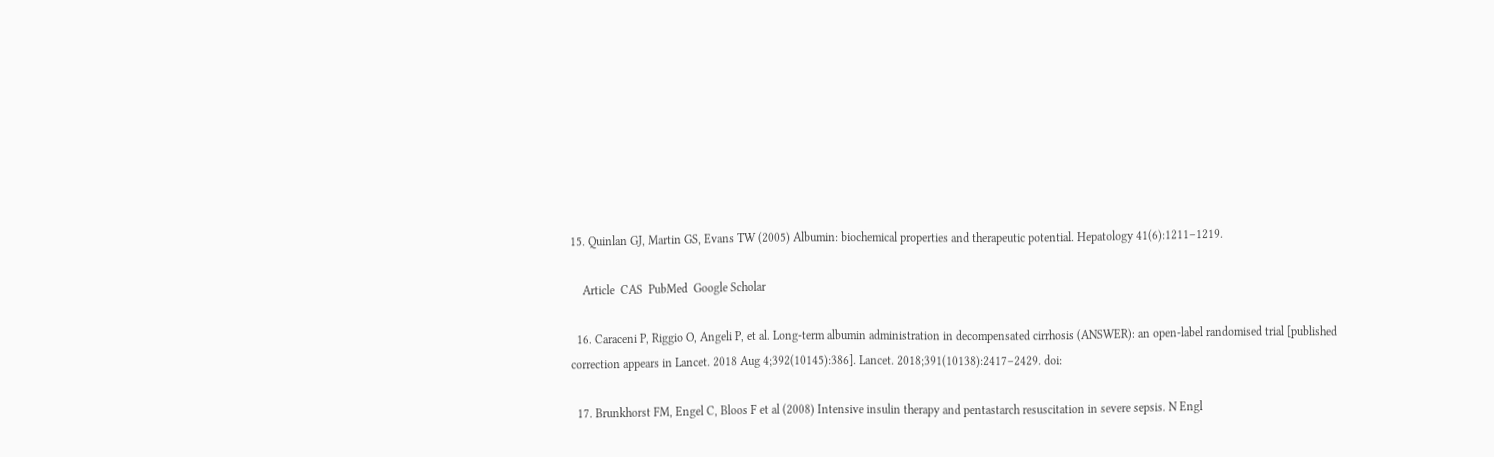15. Quinlan GJ, Martin GS, Evans TW (2005) Albumin: biochemical properties and therapeutic potential. Hepatology 41(6):1211–1219.

    Article  CAS  PubMed  Google Scholar

  16. Caraceni P, Riggio O, Angeli P, et al. Long-term albumin administration in decompensated cirrhosis (ANSWER): an open-label randomised trial [published correction appears in Lancet. 2018 Aug 4;392(10145):386]. Lancet. 2018;391(10138):2417–2429. doi:

  17. Brunkhorst FM, Engel C, Bloos F et al (2008) Intensive insulin therapy and pentastarch resuscitation in severe sepsis. N Engl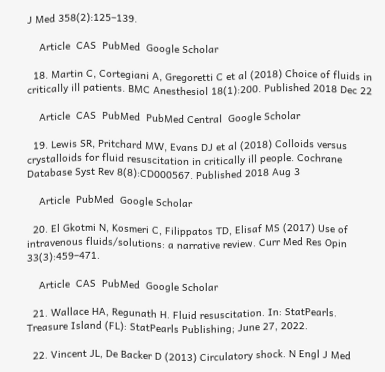J Med 358(2):125–139.

    Article  CAS  PubMed  Google Scholar

  18. Martin C, Cortegiani A, Gregoretti C et al (2018) Choice of fluids in critically ill patients. BMC Anesthesiol 18(1):200. Published 2018 Dec 22

    Article  CAS  PubMed  PubMed Central  Google Scholar

  19. Lewis SR, Pritchard MW, Evans DJ et al (2018) Colloids versus crystalloids for fluid resuscitation in critically ill people. Cochrane Database Syst Rev 8(8):CD000567. Published 2018 Aug 3

    Article  PubMed  Google Scholar

  20. El Gkotmi N, Kosmeri C, Filippatos TD, Elisaf MS (2017) Use of intravenous fluids/solutions: a narrative review. Curr Med Res Opin 33(3):459–471.

    Article  CAS  PubMed  Google Scholar

  21. Wallace HA, Regunath H. Fluid resuscitation. In: StatPearls. Treasure Island (FL): StatPearls Publishing; June 27, 2022.

  22. Vincent JL, De Backer D (2013) Circulatory shock. N Engl J Med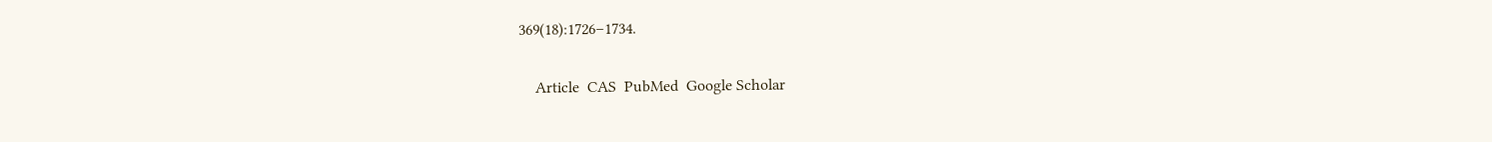369(18):1726–1734.

    Article  CAS  PubMed  Google Scholar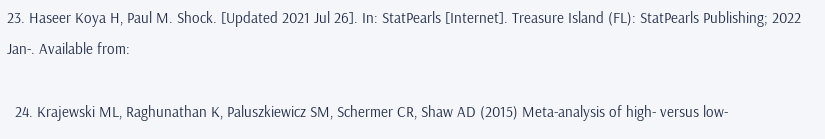23. Haseer Koya H, Paul M. Shock. [Updated 2021 Jul 26]. In: StatPearls [Internet]. Treasure Island (FL): StatPearls Publishing; 2022 Jan-. Available from:

  24. Krajewski ML, Raghunathan K, Paluszkiewicz SM, Schermer CR, Shaw AD (2015) Meta-analysis of high- versus low-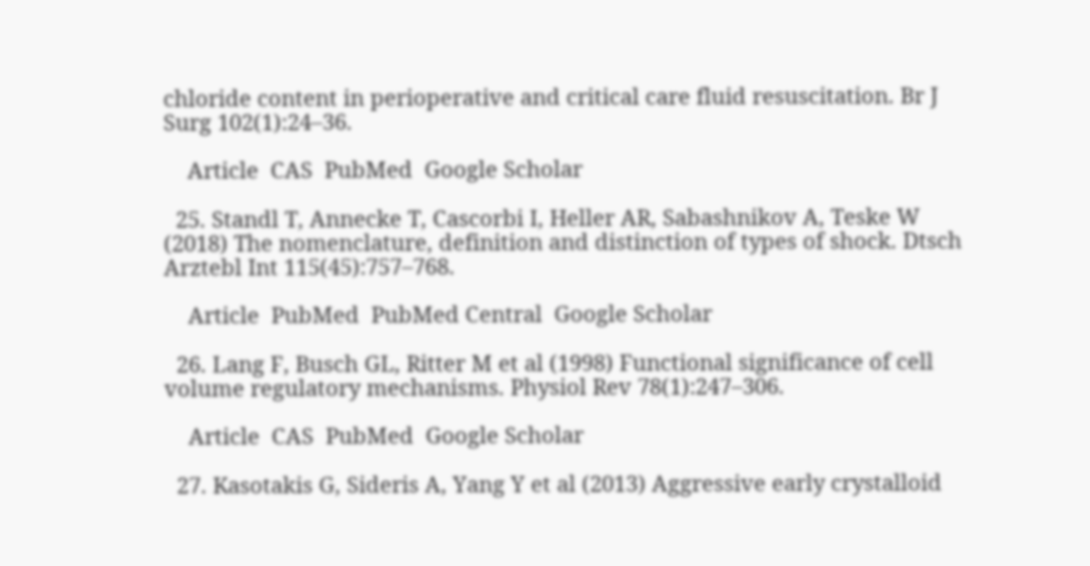chloride content in perioperative and critical care fluid resuscitation. Br J Surg 102(1):24–36.

    Article  CAS  PubMed  Google Scholar

  25. Standl T, Annecke T, Cascorbi I, Heller AR, Sabashnikov A, Teske W (2018) The nomenclature, definition and distinction of types of shock. Dtsch Arztebl Int 115(45):757–768.

    Article  PubMed  PubMed Central  Google Scholar

  26. Lang F, Busch GL, Ritter M et al (1998) Functional significance of cell volume regulatory mechanisms. Physiol Rev 78(1):247–306.

    Article  CAS  PubMed  Google Scholar

  27. Kasotakis G, Sideris A, Yang Y et al (2013) Aggressive early crystalloid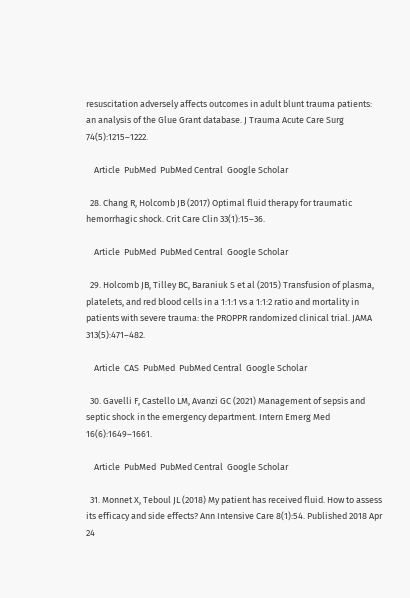resuscitation adversely affects outcomes in adult blunt trauma patients: an analysis of the Glue Grant database. J Trauma Acute Care Surg 74(5):1215–1222.

    Article  PubMed  PubMed Central  Google Scholar

  28. Chang R, Holcomb JB (2017) Optimal fluid therapy for traumatic hemorrhagic shock. Crit Care Clin 33(1):15–36.

    Article  PubMed  PubMed Central  Google Scholar

  29. Holcomb JB, Tilley BC, Baraniuk S et al (2015) Transfusion of plasma, platelets, and red blood cells in a 1:1:1 vs a 1:1:2 ratio and mortality in patients with severe trauma: the PROPPR randomized clinical trial. JAMA 313(5):471–482.

    Article  CAS  PubMed  PubMed Central  Google Scholar

  30. Gavelli F, Castello LM, Avanzi GC (2021) Management of sepsis and septic shock in the emergency department. Intern Emerg Med 16(6):1649–1661.

    Article  PubMed  PubMed Central  Google Scholar

  31. Monnet X, Teboul JL (2018) My patient has received fluid. How to assess its efficacy and side effects? Ann Intensive Care 8(1):54. Published 2018 Apr 24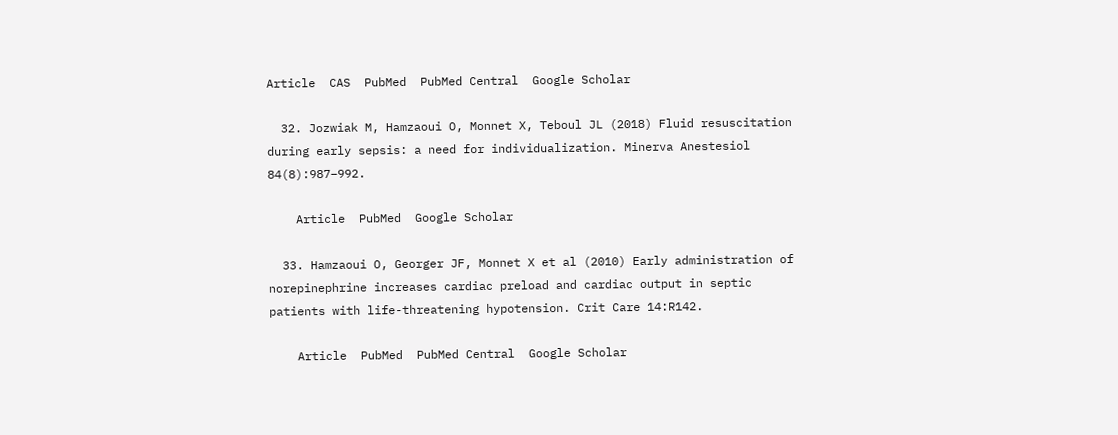Article  CAS  PubMed  PubMed Central  Google Scholar

  32. Jozwiak M, Hamzaoui O, Monnet X, Teboul JL (2018) Fluid resuscitation during early sepsis: a need for individualization. Minerva Anestesiol 84(8):987–992.

    Article  PubMed  Google Scholar

  33. Hamzaoui O, Georger JF, Monnet X et al (2010) Early administration of norepinephrine increases cardiac preload and cardiac output in septic patients with life-threatening hypotension. Crit Care 14:R142.

    Article  PubMed  PubMed Central  Google Scholar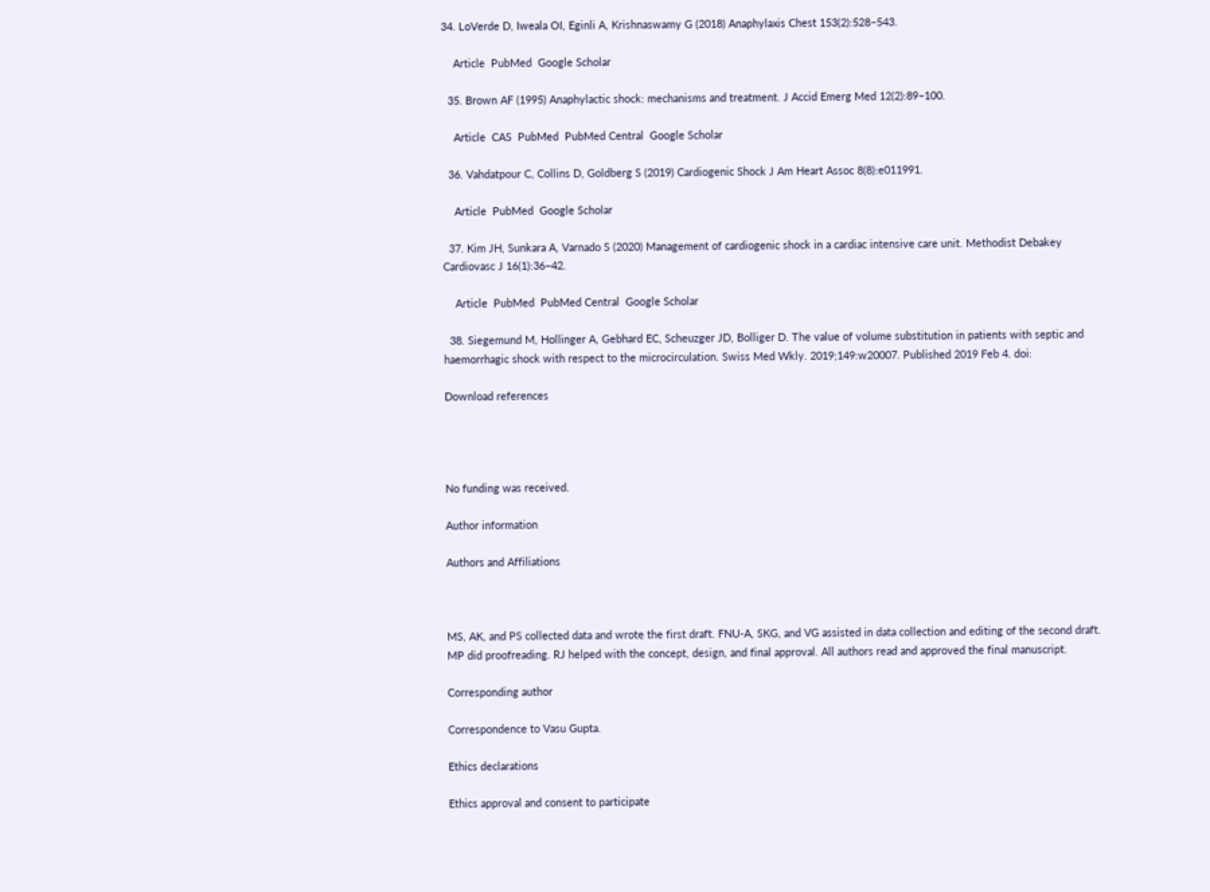34. LoVerde D, Iweala OI, Eginli A, Krishnaswamy G (2018) Anaphylaxis Chest 153(2):528–543.

    Article  PubMed  Google Scholar

  35. Brown AF (1995) Anaphylactic shock: mechanisms and treatment. J Accid Emerg Med 12(2):89–100.

    Article  CAS  PubMed  PubMed Central  Google Scholar

  36. Vahdatpour C, Collins D, Goldberg S (2019) Cardiogenic Shock J Am Heart Assoc 8(8):e011991.

    Article  PubMed  Google Scholar

  37. Kim JH, Sunkara A, Varnado S (2020) Management of cardiogenic shock in a cardiac intensive care unit. Methodist Debakey Cardiovasc J 16(1):36–42.

    Article  PubMed  PubMed Central  Google Scholar

  38. Siegemund M, Hollinger A, Gebhard EC, Scheuzger JD, Bolliger D. The value of volume substitution in patients with septic and haemorrhagic shock with respect to the microcirculation. Swiss Med Wkly. 2019;149:w20007. Published 2019 Feb 4. doi:

Download references




No funding was received.

Author information

Authors and Affiliations



MS, AK, and PS collected data and wrote the first draft. FNU-A, SKG, and VG assisted in data collection and editing of the second draft. MP did proofreading. RJ helped with the concept, design, and final approval. All authors read and approved the final manuscript.

Corresponding author

Correspondence to Vasu Gupta.

Ethics declarations

Ethics approval and consent to participate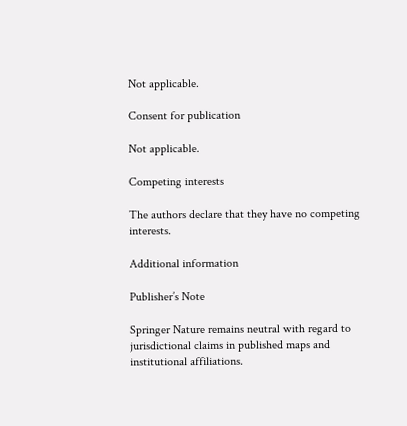Not applicable.

Consent for publication

Not applicable.

Competing interests

The authors declare that they have no competing interests.

Additional information

Publisher’s Note

Springer Nature remains neutral with regard to jurisdictional claims in published maps and institutional affiliations.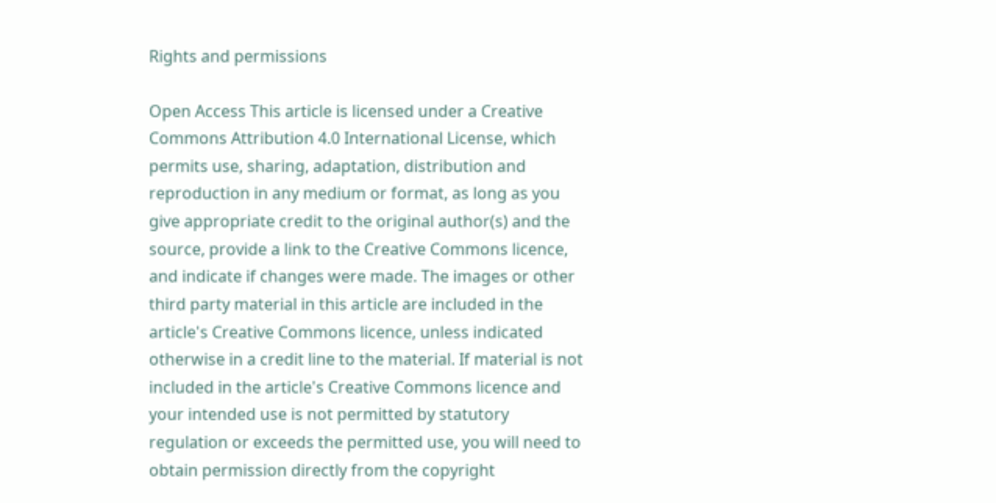Rights and permissions

Open Access This article is licensed under a Creative Commons Attribution 4.0 International License, which permits use, sharing, adaptation, distribution and reproduction in any medium or format, as long as you give appropriate credit to the original author(s) and the source, provide a link to the Creative Commons licence, and indicate if changes were made. The images or other third party material in this article are included in the article's Creative Commons licence, unless indicated otherwise in a credit line to the material. If material is not included in the article's Creative Commons licence and your intended use is not permitted by statutory regulation or exceeds the permitted use, you will need to obtain permission directly from the copyright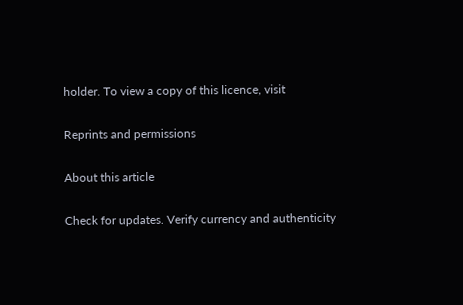holder. To view a copy of this licence, visit

Reprints and permissions

About this article

Check for updates. Verify currency and authenticity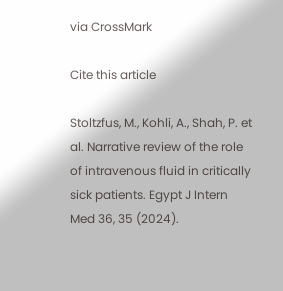via CrossMark

Cite this article

Stoltzfus, M., Kohli, A., Shah, P. et al. Narrative review of the role of intravenous fluid in critically sick patients. Egypt J Intern Med 36, 35 (2024).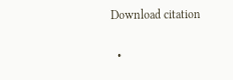Download citation

  •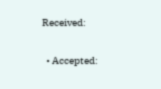Received:

  • Accepted: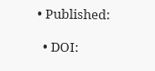• Published:

  • DOI: